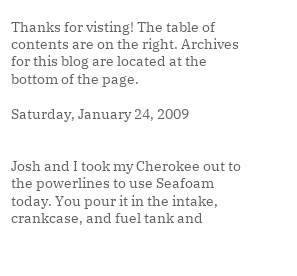Thanks for visting! The table of contents are on the right. Archives for this blog are located at the bottom of the page.

Saturday, January 24, 2009


Josh and I took my Cherokee out to the powerlines to use Seafoam today. You pour it in the intake, crankcase, and fuel tank and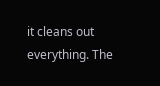it cleans out everything. The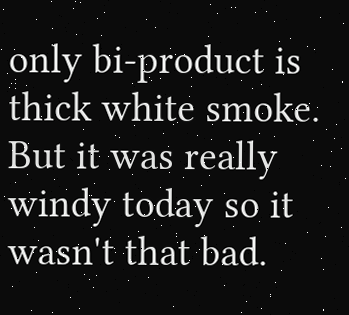only bi-product is thick white smoke. But it was really windy today so it wasn't that bad.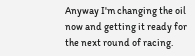Anyway I'm changing the oil now and getting it ready for the next round of racing.